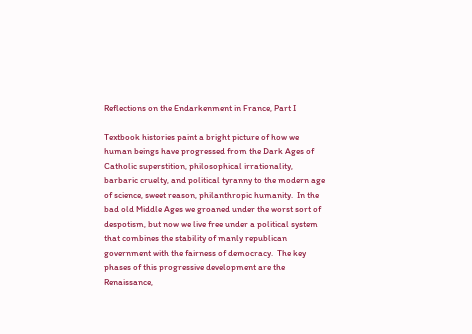Reflections on the Endarkenment in France, Part I

Textbook histories paint a bright picture of how we human beings have progressed from the Dark Ages of Catholic superstition, philosophical irrationality, barbaric cruelty, and political tyranny to the modern age of science, sweet reason, philanthropic humanity.  In the bad old Middle Ages we groaned under the worst sort of despotism, but now we live free under a political system that combines the stability of manly republican government with the fairness of democracy.  The key phases of this progressive development are the Renaissance,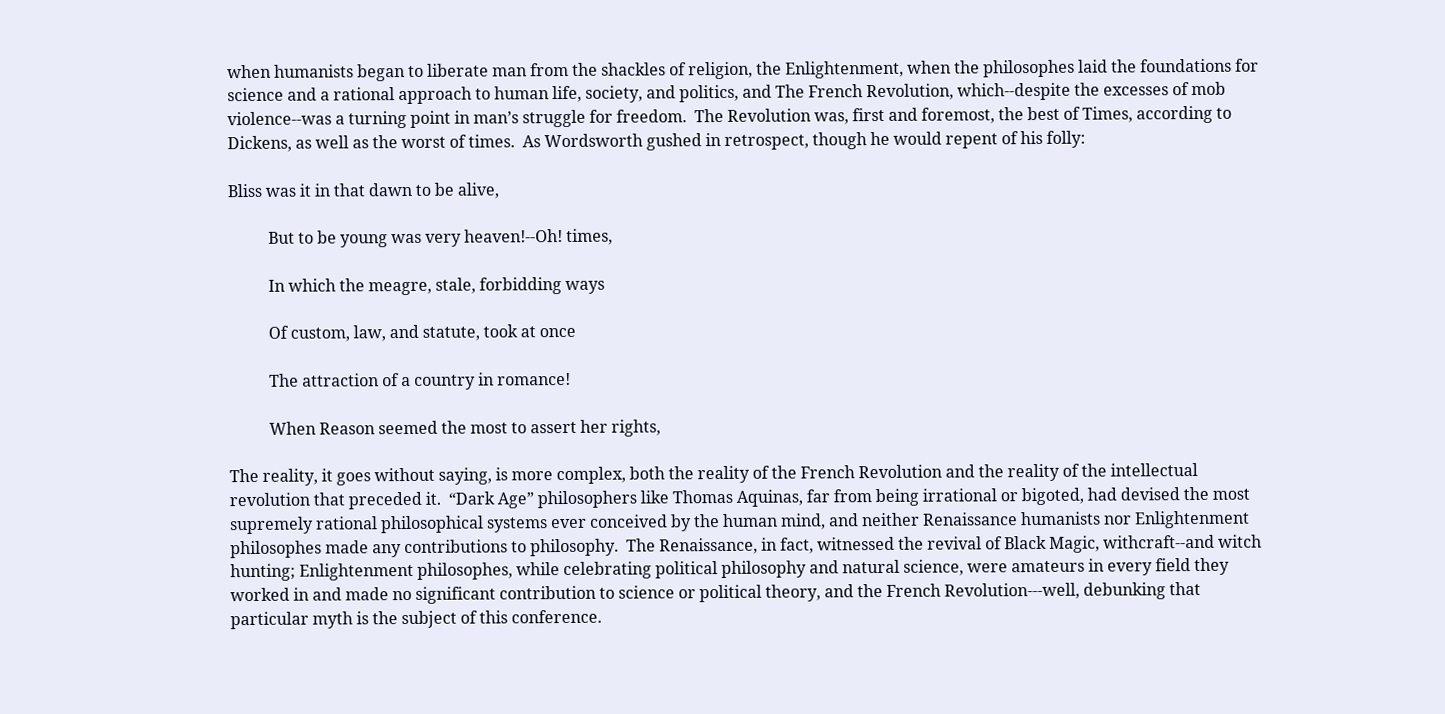when humanists began to liberate man from the shackles of religion, the Enlightenment, when the philosophes laid the foundations for science and a rational approach to human life, society, and politics, and The French Revolution, which--despite the excesses of mob violence--was a turning point in man’s struggle for freedom.  The Revolution was, first and foremost, the best of Times, according to Dickens, as well as the worst of times.  As Wordsworth gushed in retrospect, though he would repent of his folly:

Bliss was it in that dawn to be alive,

          But to be young was very heaven!--Oh! times,

          In which the meagre, stale, forbidding ways

          Of custom, law, and statute, took at once

          The attraction of a country in romance!

          When Reason seemed the most to assert her rights,

The reality, it goes without saying, is more complex, both the reality of the French Revolution and the reality of the intellectual revolution that preceded it.  “Dark Age” philosophers like Thomas Aquinas, far from being irrational or bigoted, had devised the most supremely rational philosophical systems ever conceived by the human mind, and neither Renaissance humanists nor Enlightenment philosophes made any contributions to philosophy.  The Renaissance, in fact, witnessed the revival of Black Magic, withcraft--and witch hunting; Enlightenment philosophes, while celebrating political philosophy and natural science, were amateurs in every field they worked in and made no significant contribution to science or political theory, and the French Revolution---well, debunking that particular myth is the subject of this conference.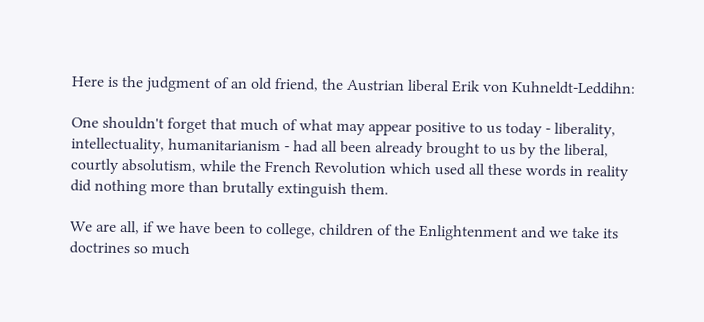Here is the judgment of an old friend, the Austrian liberal Erik von Kuhneldt-Leddihn:

One shouldn't forget that much of what may appear positive to us today - liberality, intellectuality, humanitarianism - had all been already brought to us by the liberal, courtly absolutism, while the French Revolution which used all these words in reality did nothing more than brutally extinguish them.

We are all, if we have been to college, children of the Enlightenment and we take its doctrines so much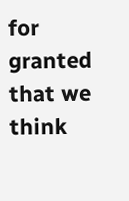for granted that we think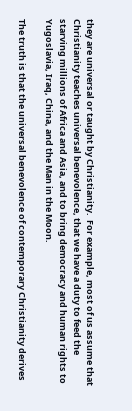they are universal or taught by Christianity.  For example, most of us assume that Christianity teaches universal benevolence, that we have a duty to feed the starving millions of Africa and Asia, and to bring democracy and human rights to Yugoslavia, Iraq, China, and the Man in the Moon.

The truth is that the universal benevolence of contemporary Christianity derives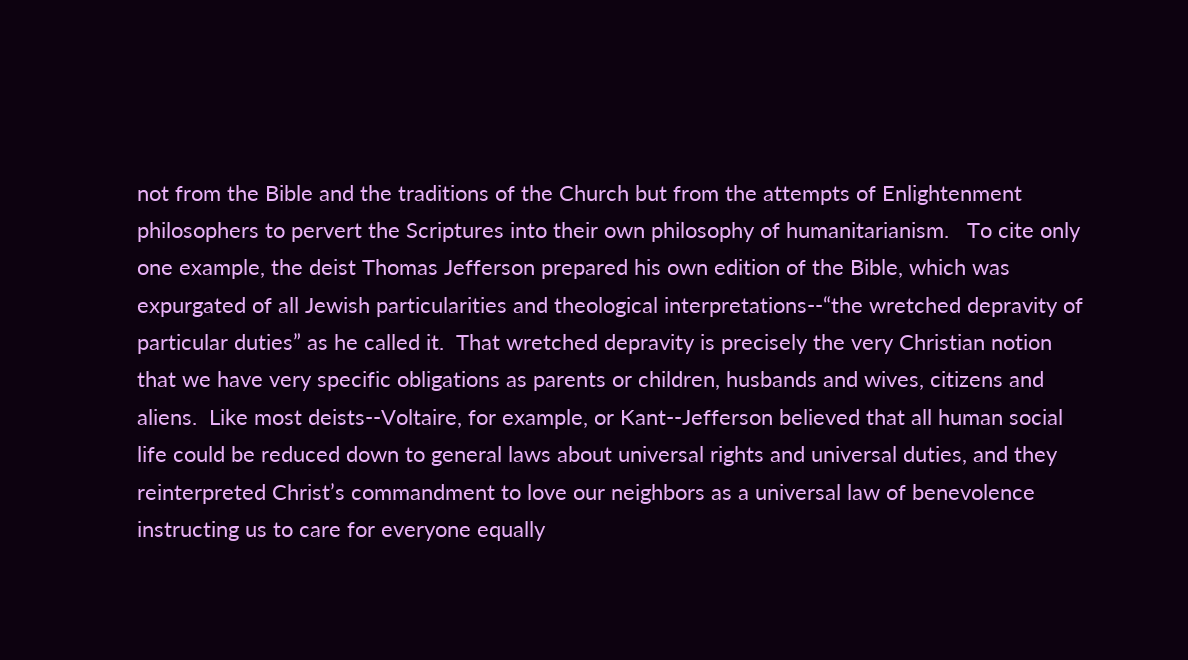not from the Bible and the traditions of the Church but from the attempts of Enlightenment philosophers to pervert the Scriptures into their own philosophy of humanitarianism.   To cite only one example, the deist Thomas Jefferson prepared his own edition of the Bible, which was expurgated of all Jewish particularities and theological interpretations--“the wretched depravity of particular duties” as he called it.  That wretched depravity is precisely the very Christian notion that we have very specific obligations as parents or children, husbands and wives, citizens and aliens.  Like most deists--Voltaire, for example, or Kant--Jefferson believed that all human social life could be reduced down to general laws about universal rights and universal duties, and they reinterpreted Christ’s commandment to love our neighbors as a universal law of benevolence instructing us to care for everyone equally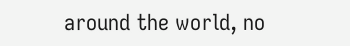around the world, no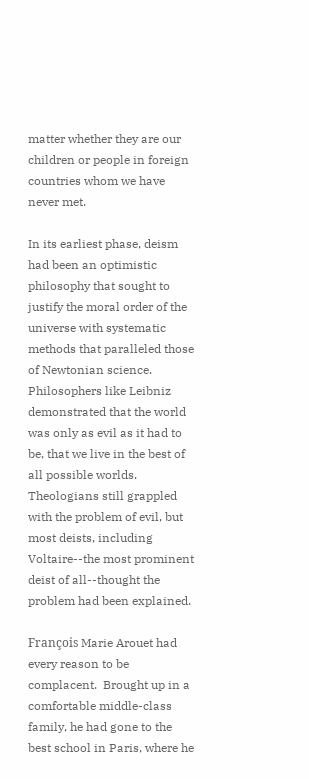matter whether they are our children or people in foreign countries whom we have never met.

In its earliest phase, deism had been an optimistic philosophy that sought to justify the moral order of the universe with systematic methods that paralleled those of Newtonian science.  Philosophers like Leibniz demonstrated that the world was only as evil as it had to be, that we live in the best of all possible worlds.  Theologians still grappled with the problem of evil, but most deists, including Voltaire--the most prominent deist of all--thought the problem had been explained.

François Marie Arouet had every reason to be complacent.  Brought up in a comfortable middle-class family, he had gone to the best school in Paris, where he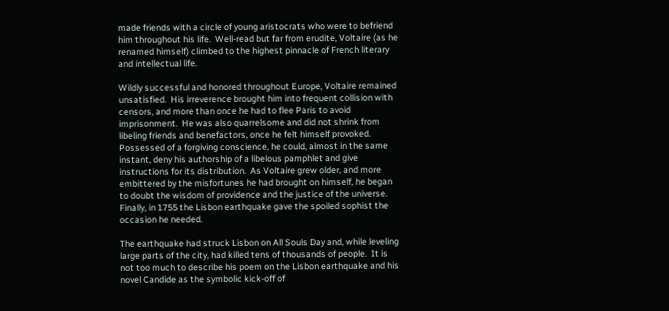made friends with a circle of young aristocrats who were to befriend him throughout his life.  Well-read but far from erudite, Voltaire (as he renamed himself) climbed to the highest pinnacle of French literary and intellectual life.

Wildly successful and honored throughout Europe, Voltaire remained unsatisfied.  His irreverence brought him into frequent collision with censors, and more than once he had to flee Paris to avoid imprisonment.  He was also quarrelsome and did not shrink from libeling friends and benefactors, once he felt himself provoked.  Possessed of a forgiving conscience, he could, almost in the same instant, deny his authorship of a libelous pamphlet and give instructions for its distribution.  As Voltaire grew older, and more embittered by the misfortunes he had brought on himself, he began to doubt the wisdom of providence and the justice of the universe.  Finally, in 1755 the Lisbon earthquake gave the spoiled sophist the occasion he needed.

The earthquake had struck Lisbon on All Souls Day and, while leveling large parts of the city, had killed tens of thousands of people.  It is not too much to describe his poem on the Lisbon earthquake and his novel Candide as the symbolic kick-off of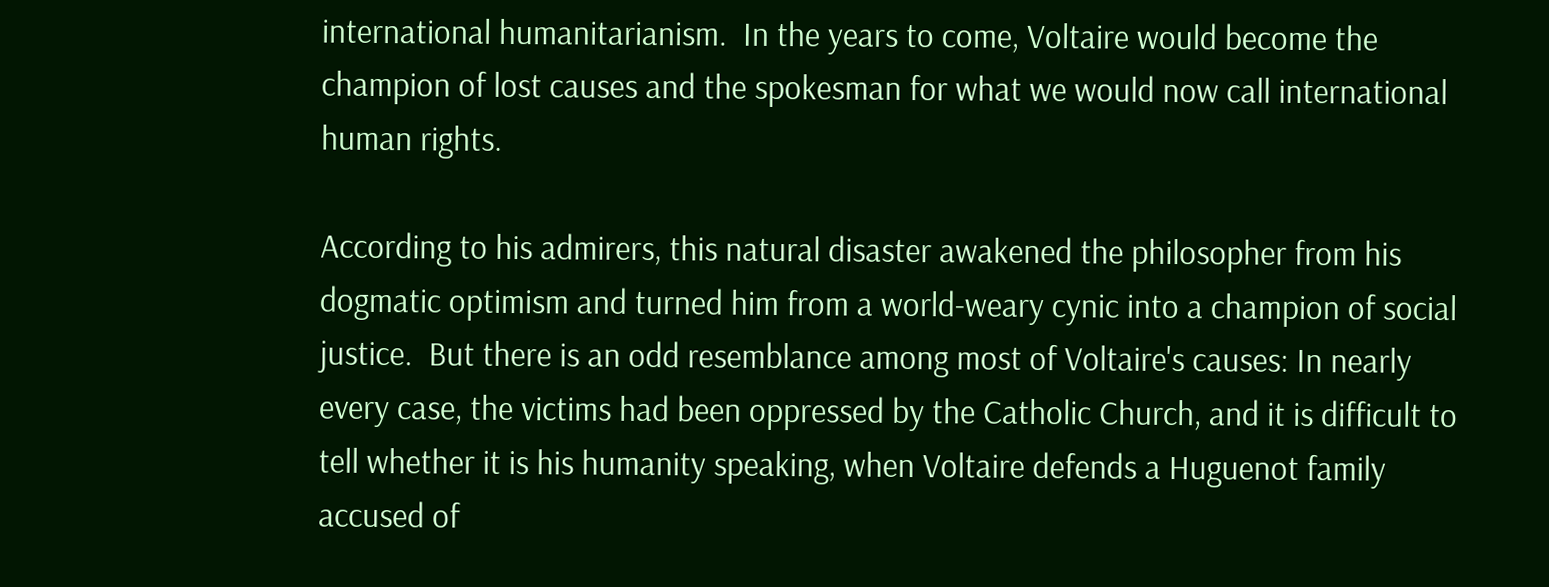international humanitarianism.  In the years to come, Voltaire would become the champion of lost causes and the spokesman for what we would now call international human rights.

According to his admirers, this natural disaster awakened the philosopher from his dogmatic optimism and turned him from a world-weary cynic into a champion of social justice.  But there is an odd resemblance among most of Voltaire's causes: In nearly every case, the victims had been oppressed by the Catholic Church, and it is difficult to tell whether it is his humanity speaking, when Voltaire defends a Huguenot family accused of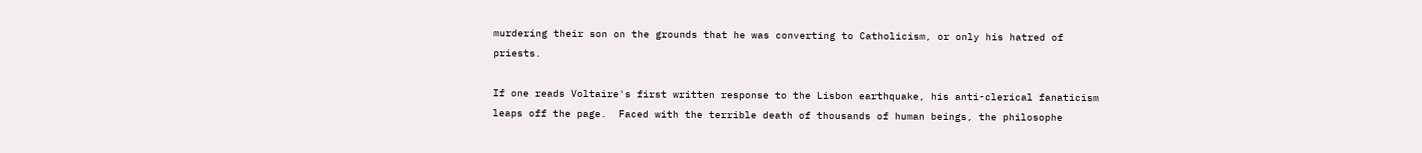murdering their son on the grounds that he was converting to Catholicism, or only his hatred of priests.

If one reads Voltaire's first written response to the Lisbon earthquake, his anti-clerical fanaticism leaps off the page.  Faced with the terrible death of thousands of human beings, the philosophe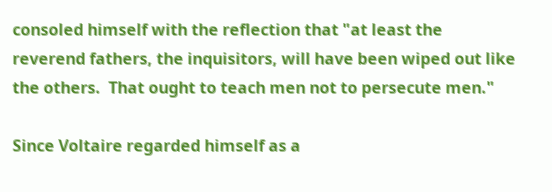consoled himself with the reflection that "at least the reverend fathers, the inquisitors, will have been wiped out like the others.  That ought to teach men not to persecute men."

Since Voltaire regarded himself as a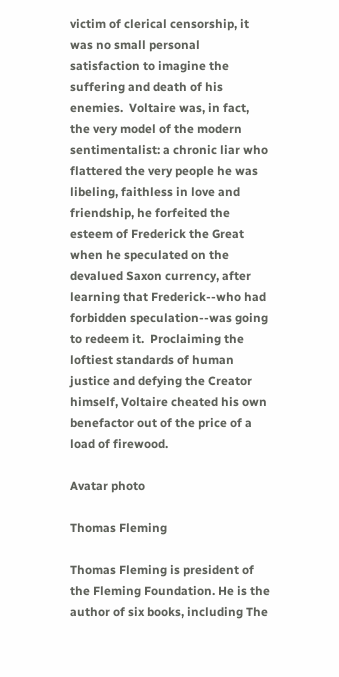victim of clerical censorship, it was no small personal satisfaction to imagine the suffering and death of his enemies.  Voltaire was, in fact, the very model of the modern sentimentalist: a chronic liar who flattered the very people he was libeling, faithless in love and friendship, he forfeited the esteem of Frederick the Great when he speculated on the devalued Saxon currency, after learning that Frederick--who had forbidden speculation--was going to redeem it.  Proclaiming the loftiest standards of human justice and defying the Creator himself, Voltaire cheated his own benefactor out of the price of a load of firewood.

Avatar photo

Thomas Fleming

Thomas Fleming is president of the Fleming Foundation. He is the author of six books, including The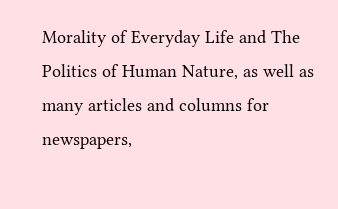Morality of Everyday Life and The Politics of Human Nature, as well as many articles and columns for newspapers,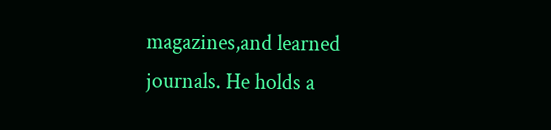magazines,and learned journals. He holds a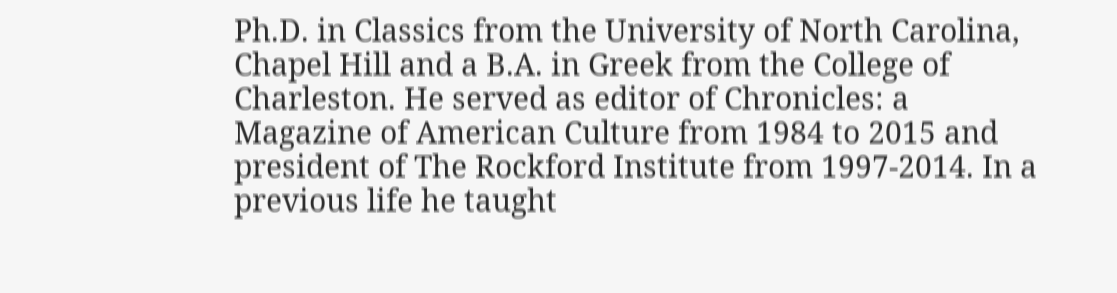Ph.D. in Classics from the University of North Carolina, Chapel Hill and a B.A. in Greek from the College of Charleston. He served as editor of Chronicles: a Magazine of American Culture from 1984 to 2015 and president of The Rockford Institute from 1997-2014. In a previous life he taught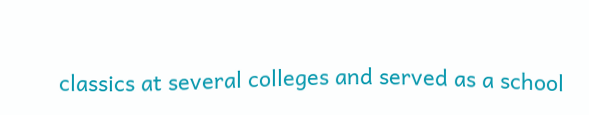classics at several colleges and served as a school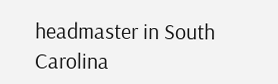headmaster in South Carolina